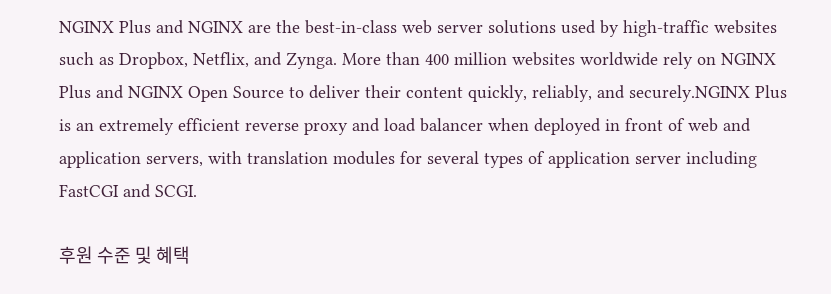NGINX Plus and NGINX are the best-in-class web server solutions used by high-traffic websites such as Dropbox, Netflix, and Zynga. More than 400 million websites worldwide rely on NGINX Plus and NGINX Open Source to deliver their content quickly, reliably, and securely.NGINX Plus is an extremely efficient reverse proxy and load balancer when deployed in front of web and application servers, with translation modules for several types of application server including FastCGI and SCGI.

후원 수준 및 혜택